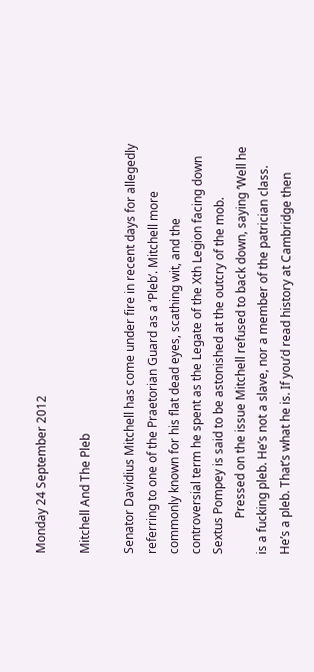Monday 24 September 2012

Mitchell And The Pleb

Senator Davidius Mitchell has come under fire in recent days for allegedly referring to one of the Praetorian Guard as a ‘Pleb’. Mitchell more commonly known for his flat dead eyes, scathing wit, and the controversial term he spent as the Legate of the Xth Legion facing down Sextus Pompey is said to be astonished at the outcry of the mob.
            Pressed on the issue Mitchell refused to back down, saying ‘Well he is a fucking pleb. He’s not a slave, nor a member of the patrician class. He’s a pleb. That’s what he is. If you’d read history at Cambridge then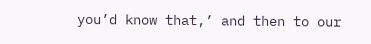you’d know that,’ and then to our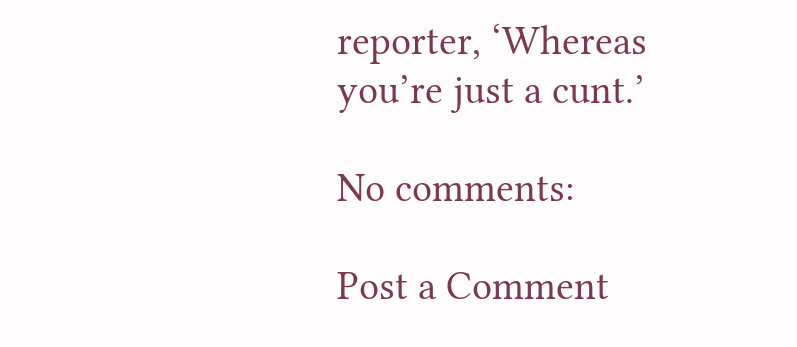reporter, ‘Whereas you’re just a cunt.’

No comments:

Post a Comment